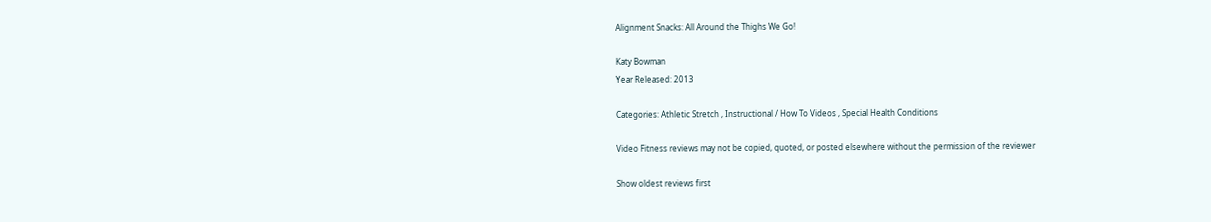Alignment Snacks: All Around the Thighs We Go!

Katy Bowman
Year Released: 2013

Categories: Athletic Stretch , Instructional / How To Videos , Special Health Conditions

Video Fitness reviews may not be copied, quoted, or posted elsewhere without the permission of the reviewer

Show oldest reviews first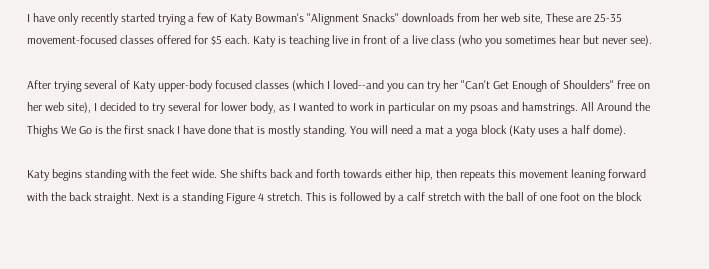I have only recently started trying a few of Katy Bowman's "Alignment Snacks" downloads from her web site, These are 25-35 movement-focused classes offered for $5 each. Katy is teaching live in front of a live class (who you sometimes hear but never see).

After trying several of Katy upper-body focused classes (which I loved--and you can try her "Can't Get Enough of Shoulders" free on her web site), I decided to try several for lower body, as I wanted to work in particular on my psoas and hamstrings. All Around the Thighs We Go is the first snack I have done that is mostly standing. You will need a mat a yoga block (Katy uses a half dome).

Katy begins standing with the feet wide. She shifts back and forth towards either hip, then repeats this movement leaning forward with the back straight. Next is a standing Figure 4 stretch. This is followed by a calf stretch with the ball of one foot on the block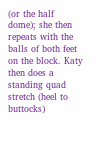(or the half dome); she then repeats with the balls of both feet on the block. Katy then does a standing quad stretch (heel to buttocks)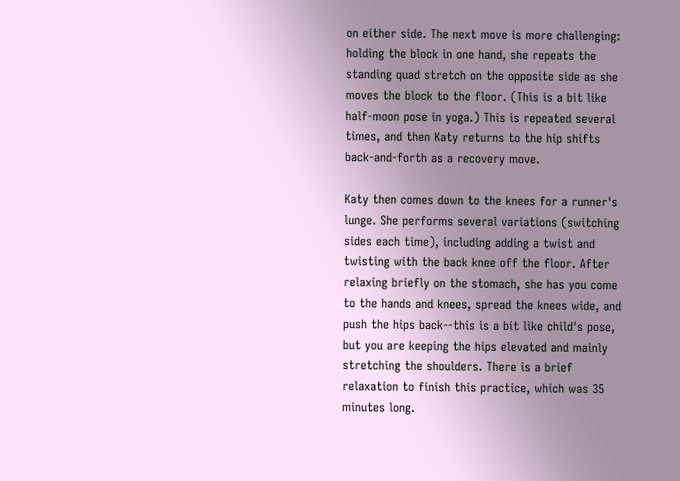on either side. The next move is more challenging: holding the block in one hand, she repeats the standing quad stretch on the opposite side as she moves the block to the floor. (This is a bit like half-moon pose in yoga.) This is repeated several times, and then Katy returns to the hip shifts back-and-forth as a recovery move.

Katy then comes down to the knees for a runner's lunge. She performs several variations (switching sides each time), including adding a twist and twisting with the back knee off the floor. After relaxing briefly on the stomach, she has you come to the hands and knees, spread the knees wide, and push the hips back--this is a bit like child's pose, but you are keeping the hips elevated and mainly stretching the shoulders. There is a brief relaxation to finish this practice, which was 35 minutes long.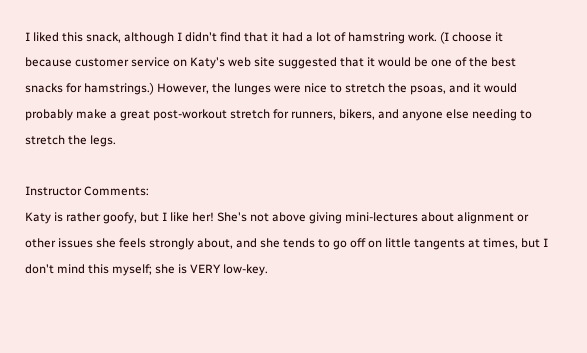I liked this snack, although I didn't find that it had a lot of hamstring work. (I choose it because customer service on Katy's web site suggested that it would be one of the best snacks for hamstrings.) However, the lunges were nice to stretch the psoas, and it would probably make a great post-workout stretch for runners, bikers, and anyone else needing to stretch the legs.

Instructor Comments:
Katy is rather goofy, but I like her! She's not above giving mini-lectures about alignment or other issues she feels strongly about, and she tends to go off on little tangents at times, but I don't mind this myself; she is VERY low-key.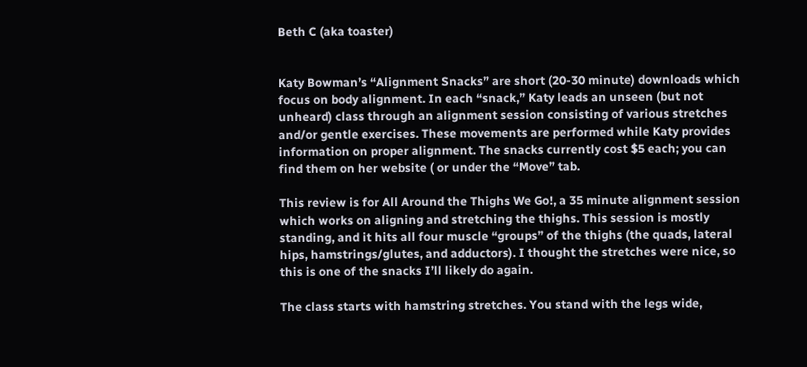Beth C (aka toaster)


Katy Bowman’s “Alignment Snacks” are short (20-30 minute) downloads which focus on body alignment. In each “snack,” Katy leads an unseen (but not unheard) class through an alignment session consisting of various stretches and/or gentle exercises. These movements are performed while Katy provides information on proper alignment. The snacks currently cost $5 each; you can find them on her website ( or under the “Move” tab.

This review is for All Around the Thighs We Go!, a 35 minute alignment session which works on aligning and stretching the thighs. This session is mostly standing, and it hits all four muscle “groups” of the thighs (the quads, lateral hips, hamstrings/glutes, and adductors). I thought the stretches were nice, so this is one of the snacks I’ll likely do again.

The class starts with hamstring stretches. You stand with the legs wide,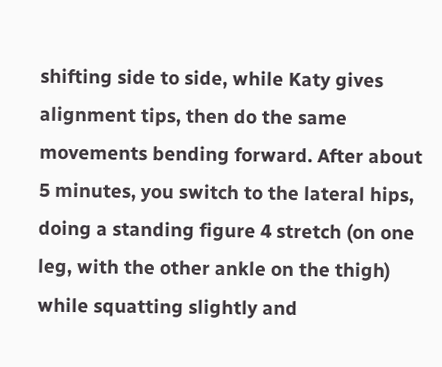shifting side to side, while Katy gives alignment tips, then do the same movements bending forward. After about 5 minutes, you switch to the lateral hips, doing a standing figure 4 stretch (on one leg, with the other ankle on the thigh) while squatting slightly and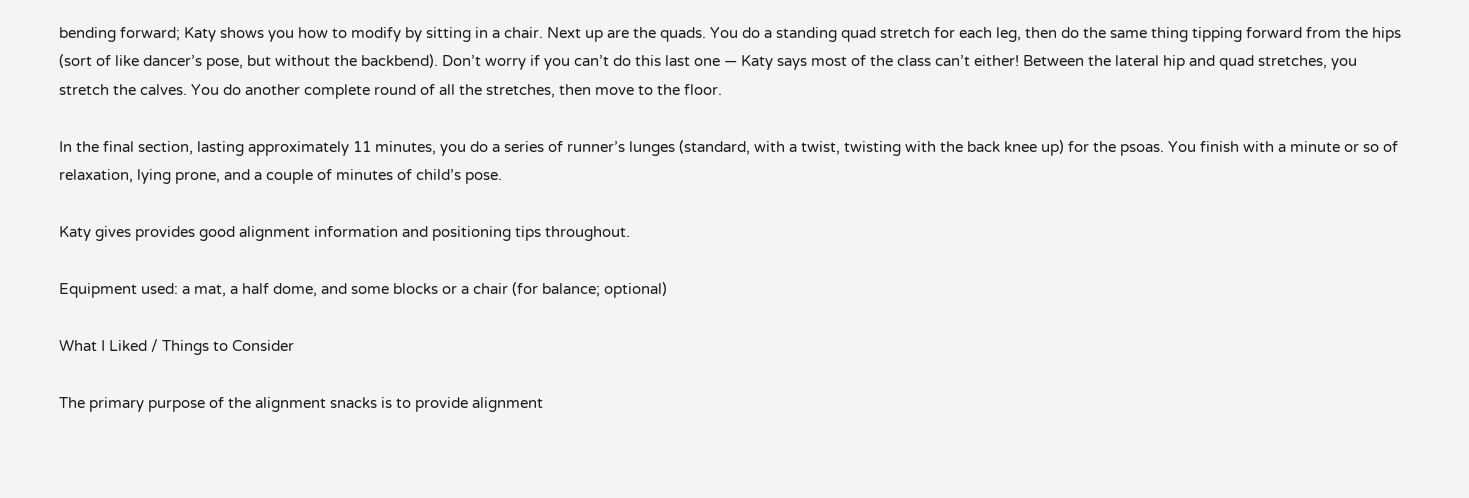bending forward; Katy shows you how to modify by sitting in a chair. Next up are the quads. You do a standing quad stretch for each leg, then do the same thing tipping forward from the hips (sort of like dancer’s pose, but without the backbend). Don’t worry if you can’t do this last one — Katy says most of the class can’t either! Between the lateral hip and quad stretches, you stretch the calves. You do another complete round of all the stretches, then move to the floor.

In the final section, lasting approximately 11 minutes, you do a series of runner’s lunges (standard, with a twist, twisting with the back knee up) for the psoas. You finish with a minute or so of relaxation, lying prone, and a couple of minutes of child’s pose.

Katy gives provides good alignment information and positioning tips throughout.

Equipment used: a mat, a half dome, and some blocks or a chair (for balance; optional)

What I Liked / Things to Consider

The primary purpose of the alignment snacks is to provide alignment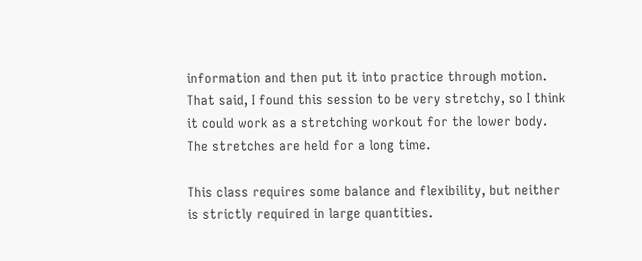information and then put it into practice through motion. That said, I found this session to be very stretchy, so I think it could work as a stretching workout for the lower body. The stretches are held for a long time.

This class requires some balance and flexibility, but neither is strictly required in large quantities.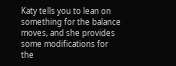Katy tells you to lean on something for the balance moves, and she provides some modifications for the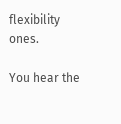flexibility ones.

You hear the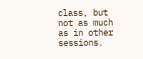class, but not as much as in other sessions.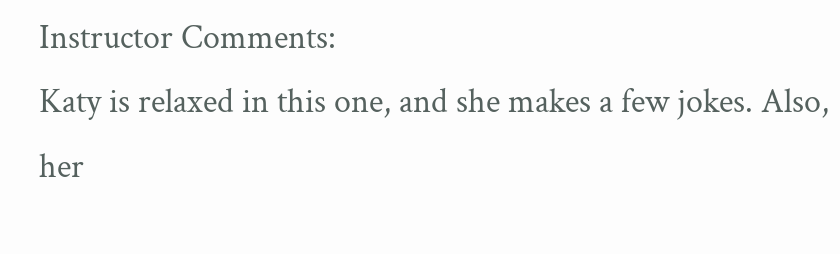Instructor Comments:
Katy is relaxed in this one, and she makes a few jokes. Also, her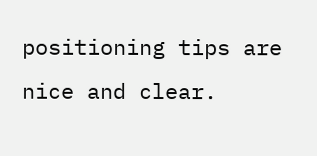positioning tips are nice and clear.